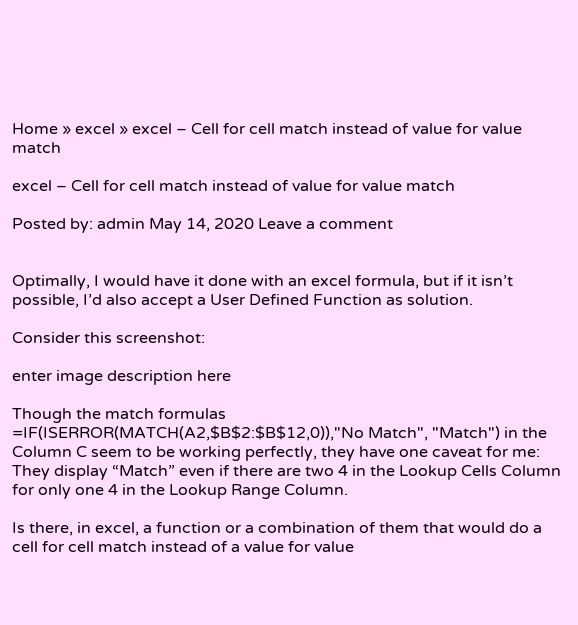Home » excel » excel – Cell for cell match instead of value for value match

excel – Cell for cell match instead of value for value match

Posted by: admin May 14, 2020 Leave a comment


Optimally, I would have it done with an excel formula, but if it isn’t possible, I’d also accept a User Defined Function as solution.

Consider this screenshot:

enter image description here

Though the match formulas =IF(ISERROR(MATCH(A2,$B$2:$B$12,0)),"No Match", "Match") in the Column C seem to be working perfectly, they have one caveat for me: They display “Match” even if there are two 4 in the Lookup Cells Column for only one 4 in the Lookup Range Column.

Is there, in excel, a function or a combination of them that would do a cell for cell match instead of a value for value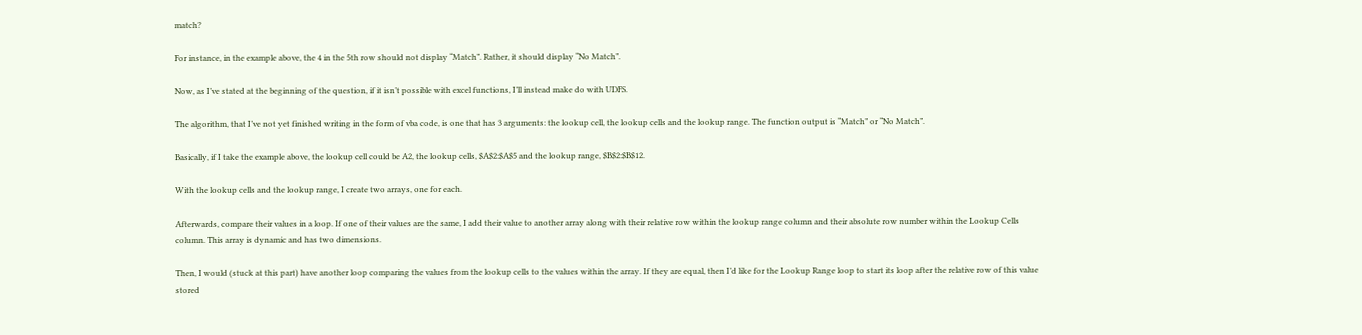match?

For instance, in the example above, the 4 in the 5th row should not display “Match”. Rather, it should display “No Match”.

Now, as I’ve stated at the beginning of the question, if it isn’t possible with excel functions, I’ll instead make do with UDFS.

The algorithm, that I’ve not yet finished writing in the form of vba code, is one that has 3 arguments: the lookup cell, the lookup cells and the lookup range. The function output is “Match” or “No Match”.

Basically, if I take the example above, the lookup cell could be A2, the lookup cells, $A$2:$A$5 and the lookup range, $B$2:$B$12.

With the lookup cells and the lookup range, I create two arrays, one for each.

Afterwards, compare their values in a loop. If one of their values are the same, I add their value to another array along with their relative row within the lookup range column and their absolute row number within the Lookup Cells column. This array is dynamic and has two dimensions.

Then, I would (stuck at this part) have another loop comparing the values from the lookup cells to the values within the array. If they are equal, then I’d like for the Lookup Range loop to start its loop after the relative row of this value stored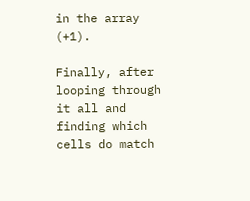in the array (+1).

Finally, after looping through it all and finding which cells do match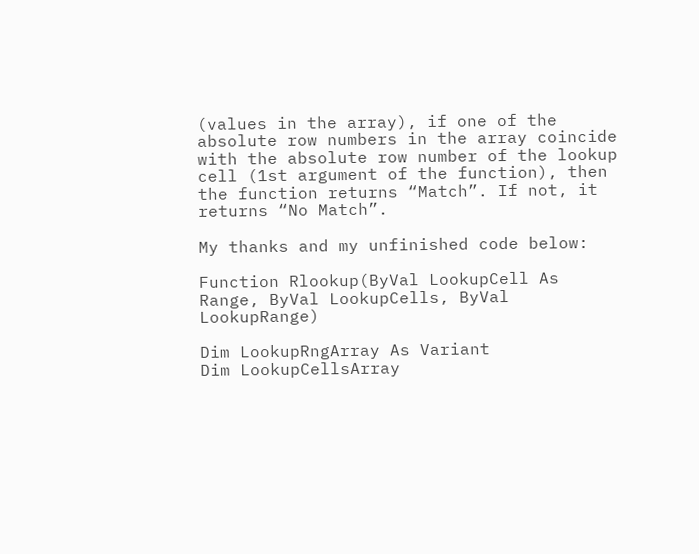(values in the array), if one of the absolute row numbers in the array coincide with the absolute row number of the lookup cell (1st argument of the function), then the function returns “Match”. If not, it returns “No Match”.

My thanks and my unfinished code below:

Function Rlookup(ByVal LookupCell As Range, ByVal LookupCells, ByVal LookupRange)

Dim LookupRngArray As Variant
Dim LookupCellsArray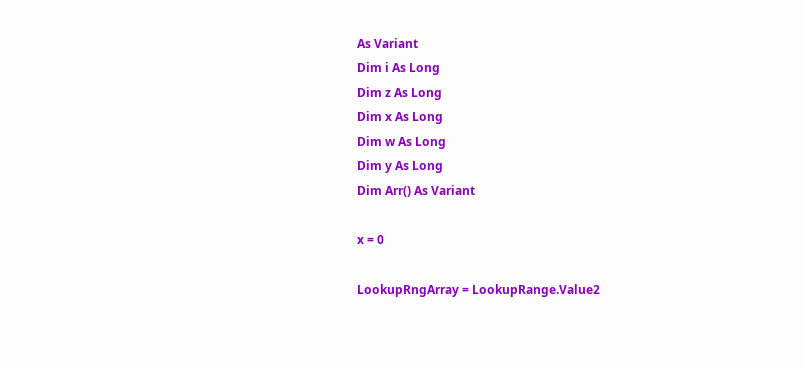As Variant
Dim i As Long
Dim z As Long
Dim x As Long
Dim w As Long
Dim y As Long
Dim Arr() As Variant

x = 0

LookupRngArray = LookupRange.Value2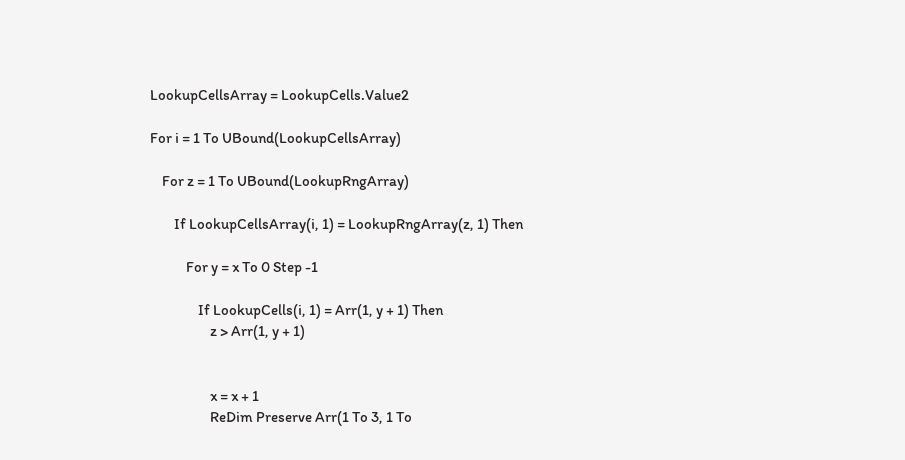LookupCellsArray = LookupCells.Value2

For i = 1 To UBound(LookupCellsArray)

    For z = 1 To UBound(LookupRngArray)

        If LookupCellsArray(i, 1) = LookupRngArray(z, 1) Then

            For y = x To 0 Step -1

                If LookupCells(i, 1) = Arr(1, y + 1) Then
                    z > Arr(1, y + 1)


                    x = x + 1
                    ReDim Preserve Arr(1 To 3, 1 To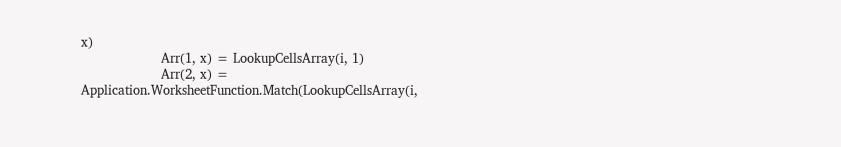x)
                    Arr(1, x) = LookupCellsArray(i, 1)
                    Arr(2, x) = Application.WorksheetFunction.Match(LookupCellsArray(i,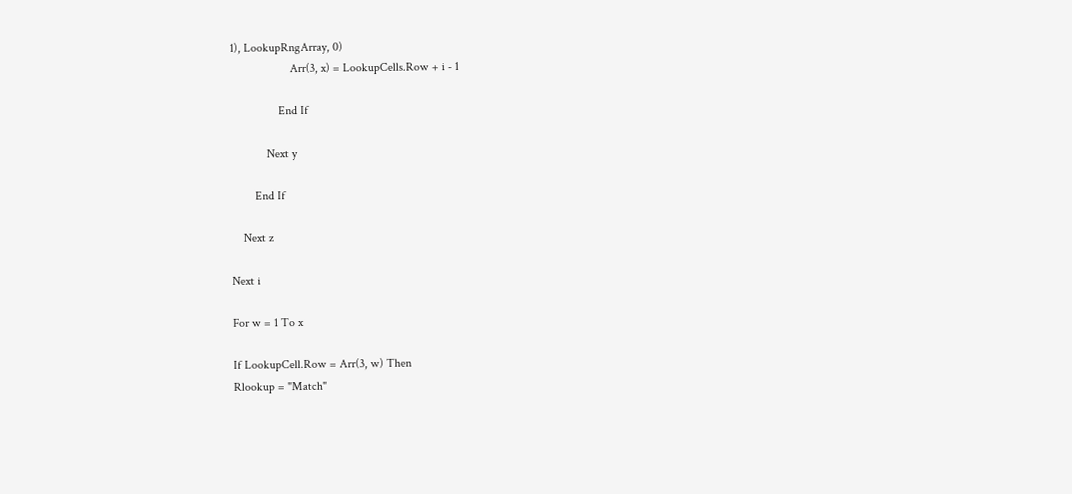1), LookupRngArray, 0)
                    Arr(3, x) = LookupCells.Row + i - 1

                End If

            Next y

        End If

    Next z

Next i

For w = 1 To x

If LookupCell.Row = Arr(3, w) Then
Rlookup = "Match"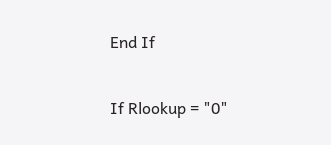End If

If Rlookup = "0"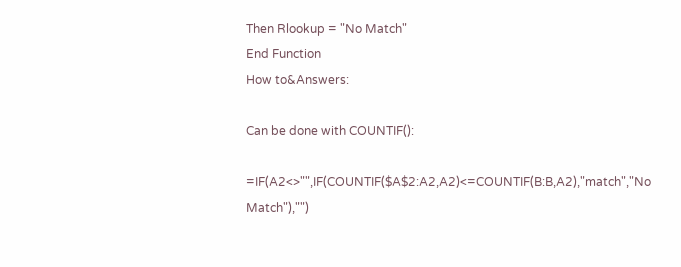Then Rlookup = "No Match"
End Function
How to&Answers:

Can be done with COUNTIF():

=IF(A2<>"",IF(COUNTIF($A$2:A2,A2)<=COUNTIF(B:B,A2),"match","No Match"),"")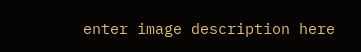enter image description here